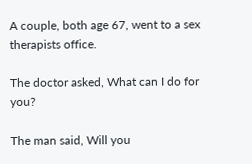A couple, both age 67, went to a sex therapists office.

The doctor asked, What can I do for you?

The man said, Will you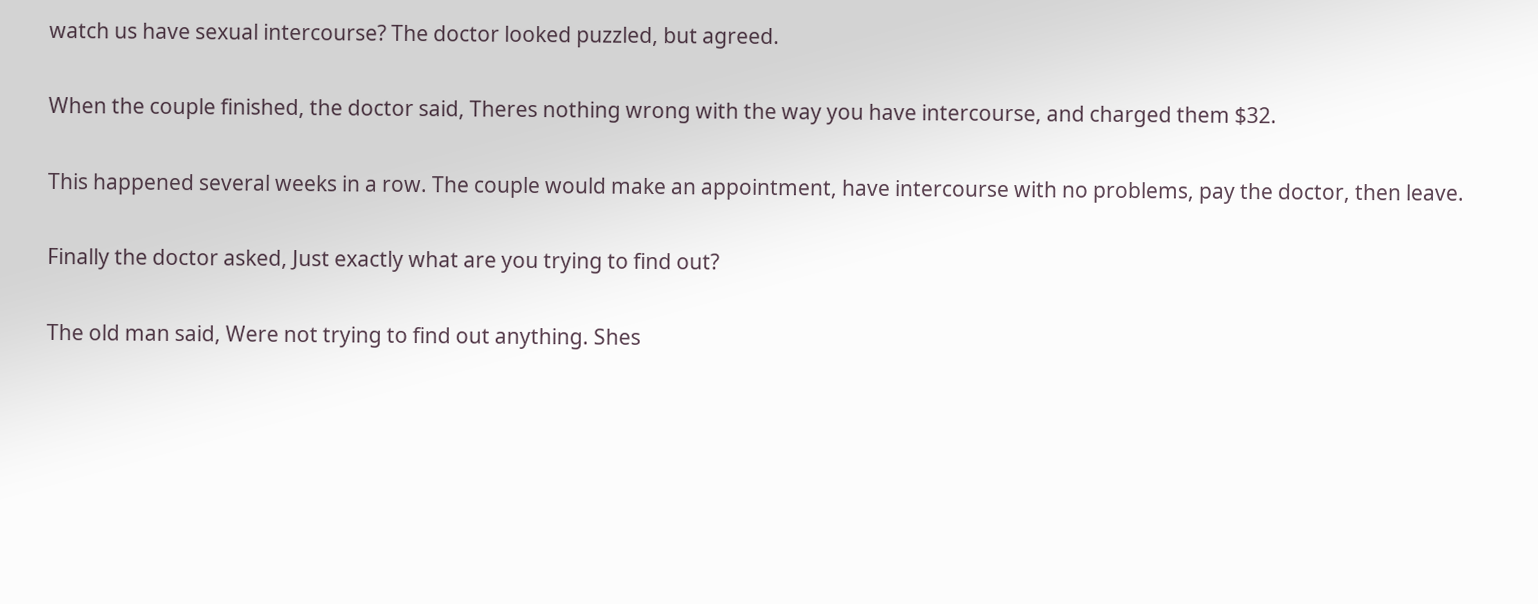watch us have sexual intercourse? The doctor looked puzzled, but agreed.

When the couple finished, the doctor said, Theres nothing wrong with the way you have intercourse, and charged them $32.

This happened several weeks in a row. The couple would make an appointment, have intercourse with no problems, pay the doctor, then leave.

Finally the doctor asked, Just exactly what are you trying to find out?

The old man said, Were not trying to find out anything. Shes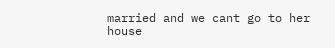married and we cant go to her house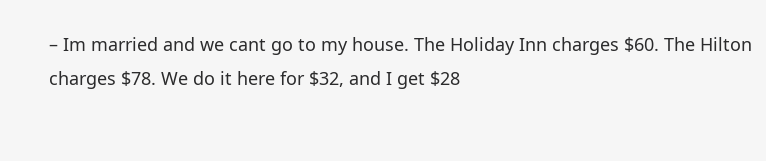– Im married and we cant go to my house. The Holiday Inn charges $60. The Hilton charges $78. We do it here for $32, and I get $28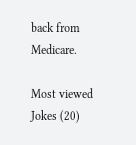back from Medicare.

Most viewed Jokes (20)